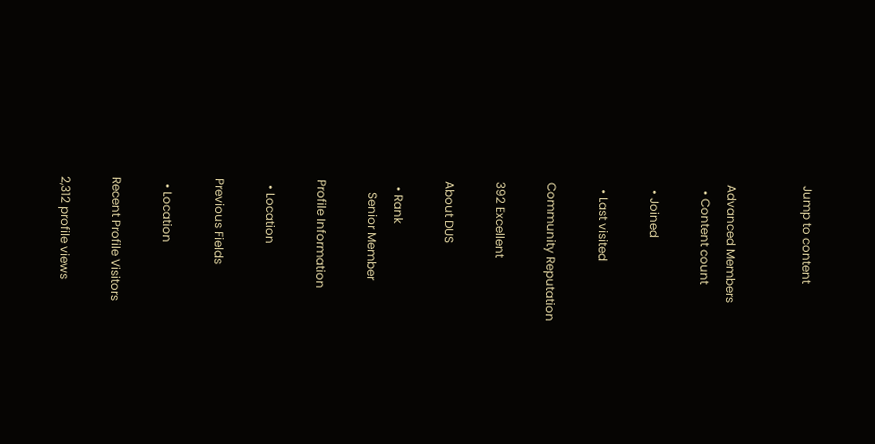Jump to content


Advanced Members
  • Content count

  • Joined

  • Last visited

Community Reputation

392 Excellent

About DUS

  • Rank
    Senior Member

Profile Information

  • Location

Previous Fields

  • Location

Recent Profile Visitors

2,312 profile views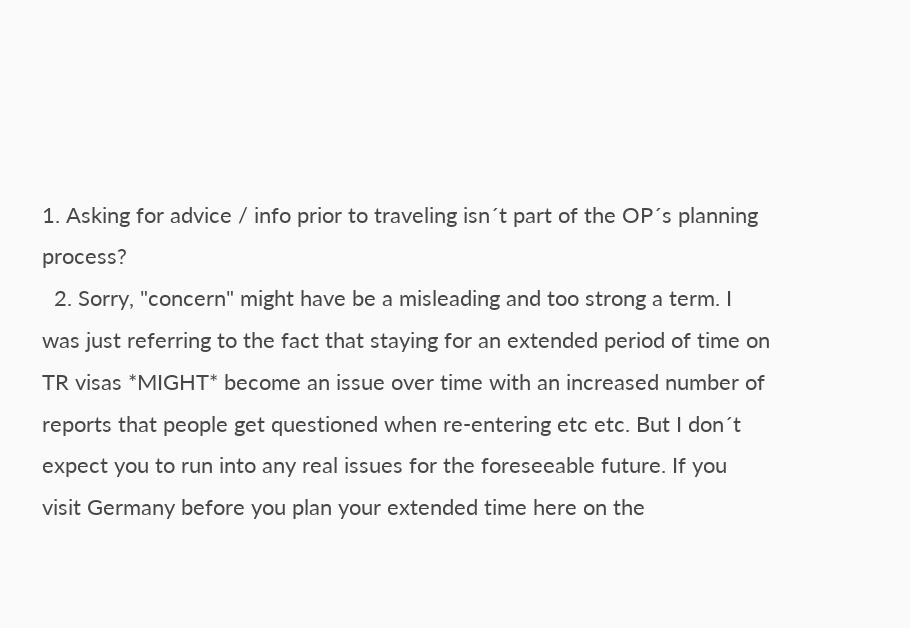1. Asking for advice / info prior to traveling isn´t part of the OP´s planning process?
  2. Sorry, "concern" might have be a misleading and too strong a term. I was just referring to the fact that staying for an extended period of time on TR visas *MIGHT* become an issue over time with an increased number of reports that people get questioned when re-entering etc etc. But I don´t expect you to run into any real issues for the foreseeable future. If you visit Germany before you plan your extended time here on the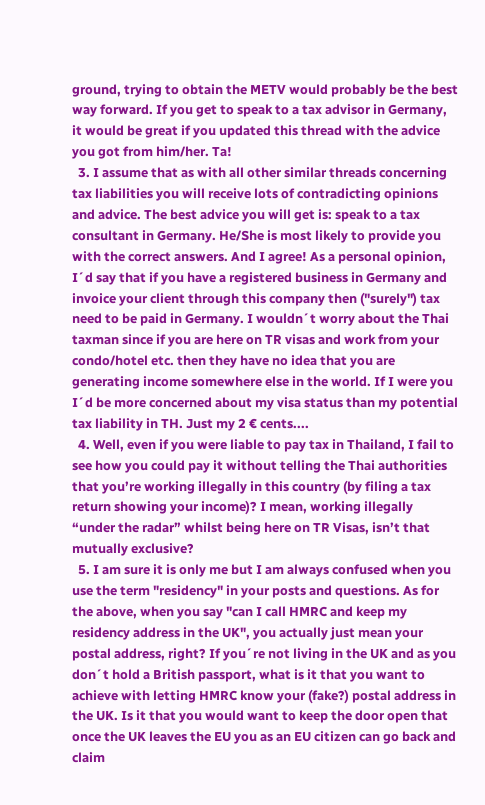ground, trying to obtain the METV would probably be the best way forward. If you get to speak to a tax advisor in Germany, it would be great if you updated this thread with the advice you got from him/her. Ta!
  3. I assume that as with all other similar threads concerning tax liabilities you will receive lots of contradicting opinions and advice. The best advice you will get is: speak to a tax consultant in Germany. He/She is most likely to provide you with the correct answers. And I agree! As a personal opinion, I´d say that if you have a registered business in Germany and invoice your client through this company then ("surely") tax need to be paid in Germany. I wouldn´t worry about the Thai taxman since if you are here on TR visas and work from your condo/hotel etc. then they have no idea that you are generating income somewhere else in the world. If I were you I´d be more concerned about my visa status than my potential tax liability in TH. Just my 2 € cents....
  4. Well, even if you were liable to pay tax in Thailand, I fail to see how you could pay it without telling the Thai authorities that you’re working illegally in this country (by filing a tax return showing your income)? I mean, working illegally “under the radar” whilst being here on TR Visas, isn’t that mutually exclusive?
  5. I am sure it is only me but I am always confused when you use the term "residency" in your posts and questions. As for the above, when you say "can I call HMRC and keep my residency address in the UK", you actually just mean your postal address, right? If you´re not living in the UK and as you don´t hold a British passport, what is it that you want to achieve with letting HMRC know your (fake?) postal address in the UK. Is it that you would want to keep the door open that once the UK leaves the EU you as an EU citizen can go back and claim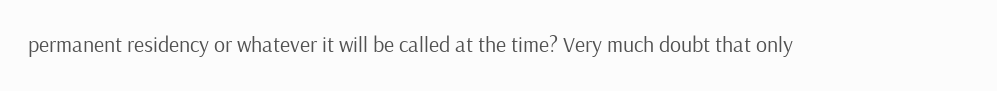permanent residency or whatever it will be called at the time? Very much doubt that only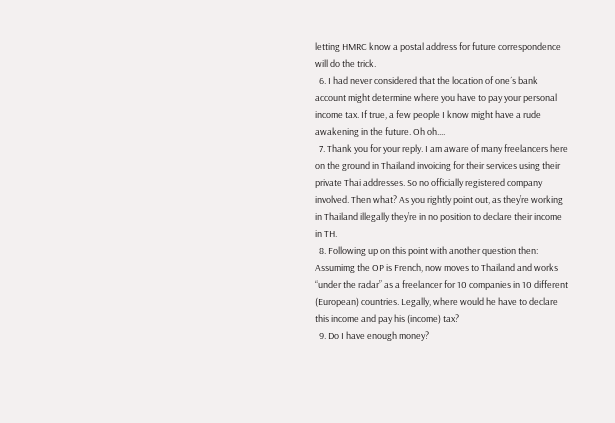letting HMRC know a postal address for future correspondence will do the trick.
  6. I had never considered that the location of one´s bank account might determine where you have to pay your personal income tax. If true, a few people I know might have a rude awakening in the future. Oh oh....
  7. Thank you for your reply. I am aware of many freelancers here on the ground in Thailand invoicing for their services using their private Thai addresses. So no officially registered company involved. Then what? As you rightly point out, as they’re working in Thailand illegally they’re in no position to declare their income in TH.
  8. Following up on this point with another question then: Assumimg the OP is French, now moves to Thailand and works “under the radar” as a freelancer for 10 companies in 10 different (European) countries. Legally, where would he have to declare this income and pay his (income) tax?
  9. Do I have enough money?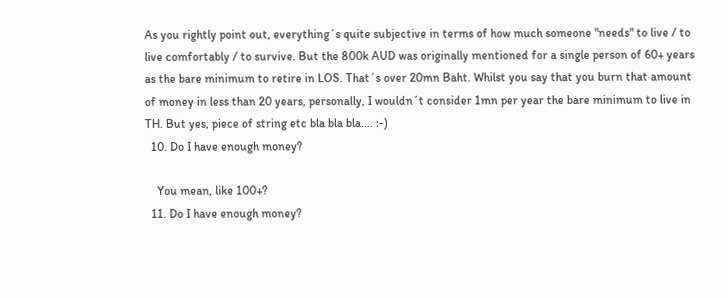As you rightly point out, everything´s quite subjective in terms of how much someone "needs" to live / to live comfortably / to survive. But the 800k AUD was originally mentioned for a single person of 60+ years as the bare minimum to retire in LOS. That´s over 20mn Baht. Whilst you say that you burn that amount of money in less than 20 years, personally, I wouldn´t consider 1mn per year the bare minimum to live in TH. But yes, piece of string etc bla bla bla.... :-)
  10. Do I have enough money?

    You mean, like 100+?
  11. Do I have enough money?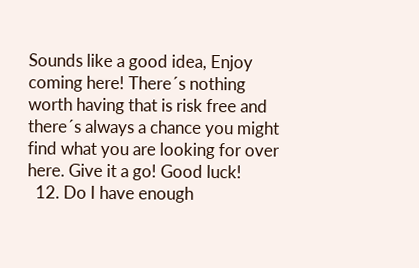Sounds like a good idea, Enjoy coming here! There´s nothing worth having that is risk free and there´s always a chance you might find what you are looking for over here. Give it a go! Good luck!
  12. Do I have enough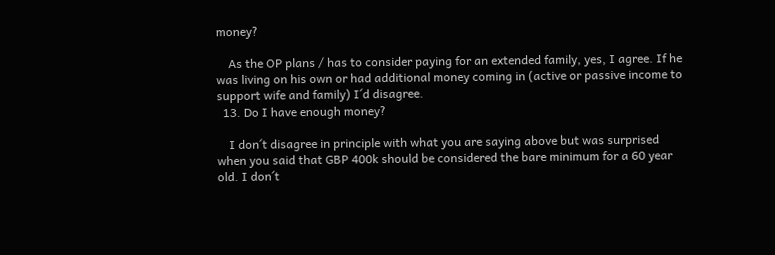money?

    As the OP plans / has to consider paying for an extended family, yes, I agree. If he was living on his own or had additional money coming in (active or passive income to support wife and family) I´d disagree.
  13. Do I have enough money?

    I don´t disagree in principle with what you are saying above but was surprised when you said that GBP 400k should be considered the bare minimum for a 60 year old. I don´t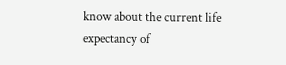know about the current life expectancy of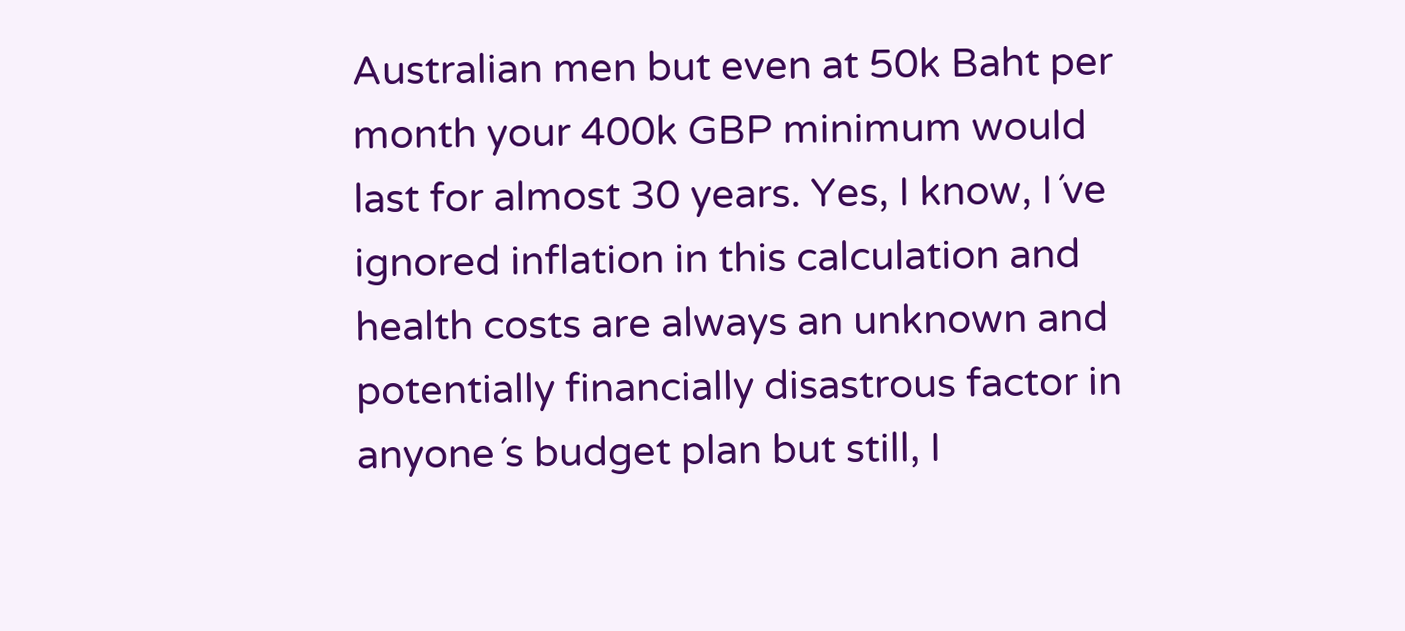Australian men but even at 50k Baht per month your 400k GBP minimum would last for almost 30 years. Yes, I know, I´ve ignored inflation in this calculation and health costs are always an unknown and potentially financially disastrous factor in anyone´s budget plan but still, I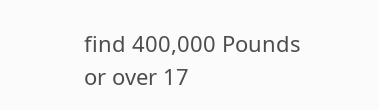find 400,000 Pounds or over 17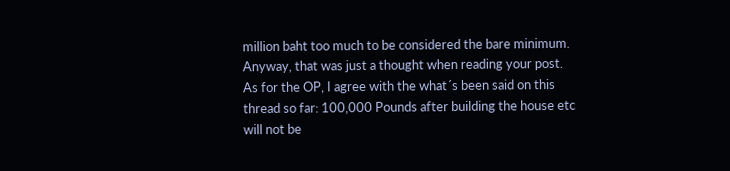million baht too much to be considered the bare minimum. Anyway, that was just a thought when reading your post. As for the OP, I agree with the what´s been said on this thread so far: 100,000 Pounds after building the house etc will not be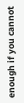enough if you cannot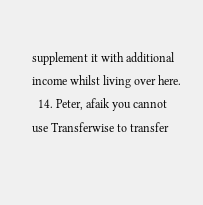supplement it with additional income whilst living over here.
  14. Peter, afaik you cannot use Transferwise to transfer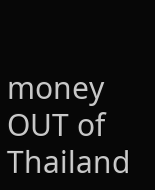money OUT of Thailand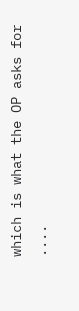which is what the OP asks for ....